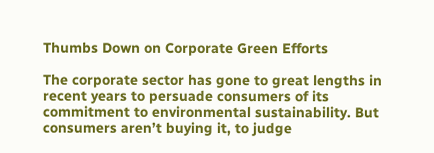Thumbs Down on Corporate Green Efforts

The corporate sector has gone to great lengths in recent years to persuade consumers of its commitment to environmental sustainability. But consumers aren’t buying it, to judge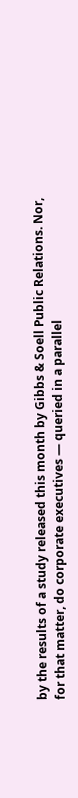by the results of a study released this month by Gibbs & Soell Public Relations. Nor, for that matter, do corporate executives — queried in a parallel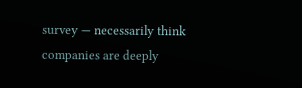survey — necessarily think companies are deeply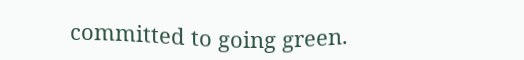committed to going green.